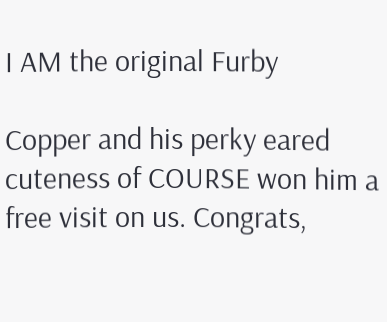I AM the original Furby

Copper and his perky eared cuteness of COURSE won him a free visit on us. Congrats,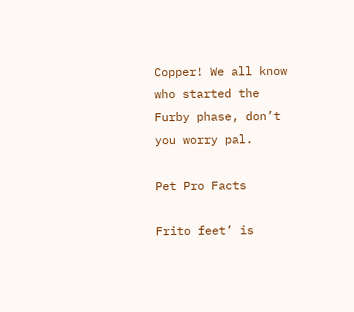Copper! We all know who started the Furby phase, don’t you worry pal.

Pet Pro Facts

Frito feet’ is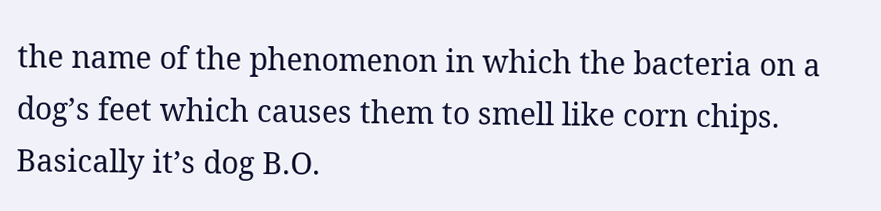the name of the phenomenon in which the bacteria on a dog’s feet which causes them to smell like corn chips. Basically it’s dog B.O.